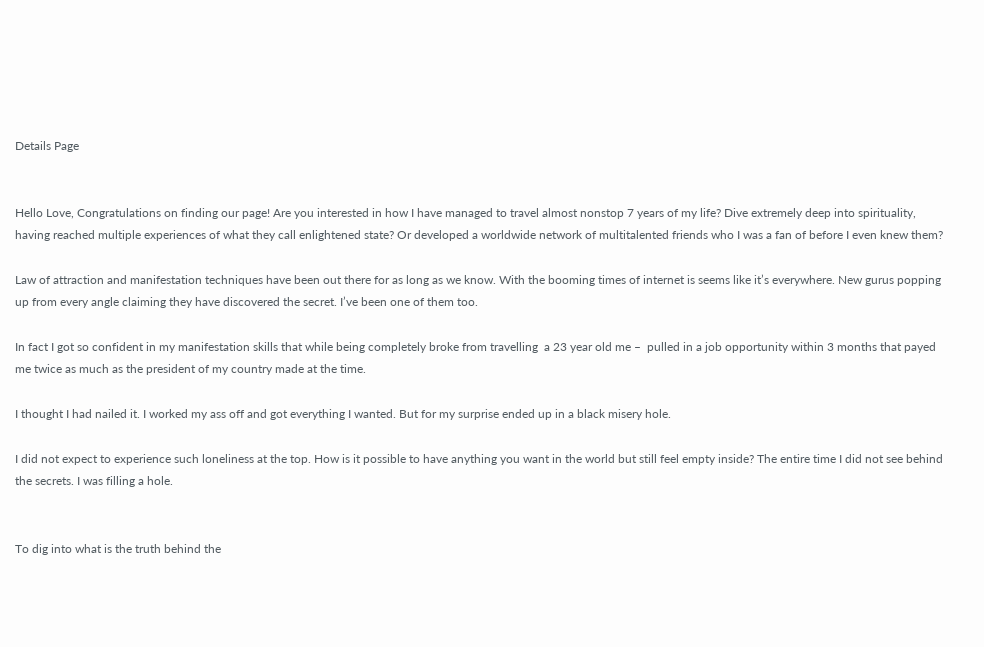Details Page


Hello Love, Congratulations on finding our page! Are you interested in how I have managed to travel almost nonstop 7 years of my life? Dive extremely deep into spirituality, having reached multiple experiences of what they call enlightened state? Or developed a worldwide network of multitalented friends who I was a fan of before I even knew them?

Law of attraction and manifestation techniques have been out there for as long as we know. With the booming times of internet is seems like it’s everywhere. New gurus popping up from every angle claiming they have discovered the secret. I’ve been one of them too.

In fact I got so confident in my manifestation skills that while being completely broke from travelling  a 23 year old me –  pulled in a job opportunity within 3 months that payed me twice as much as the president of my country made at the time.

I thought I had nailed it. I worked my ass off and got everything I wanted. But for my surprise ended up in a black misery hole.

I did not expect to experience such loneliness at the top. How is it possible to have anything you want in the world but still feel empty inside? The entire time I did not see behind the secrets. I was filling a hole.


To dig into what is the truth behind the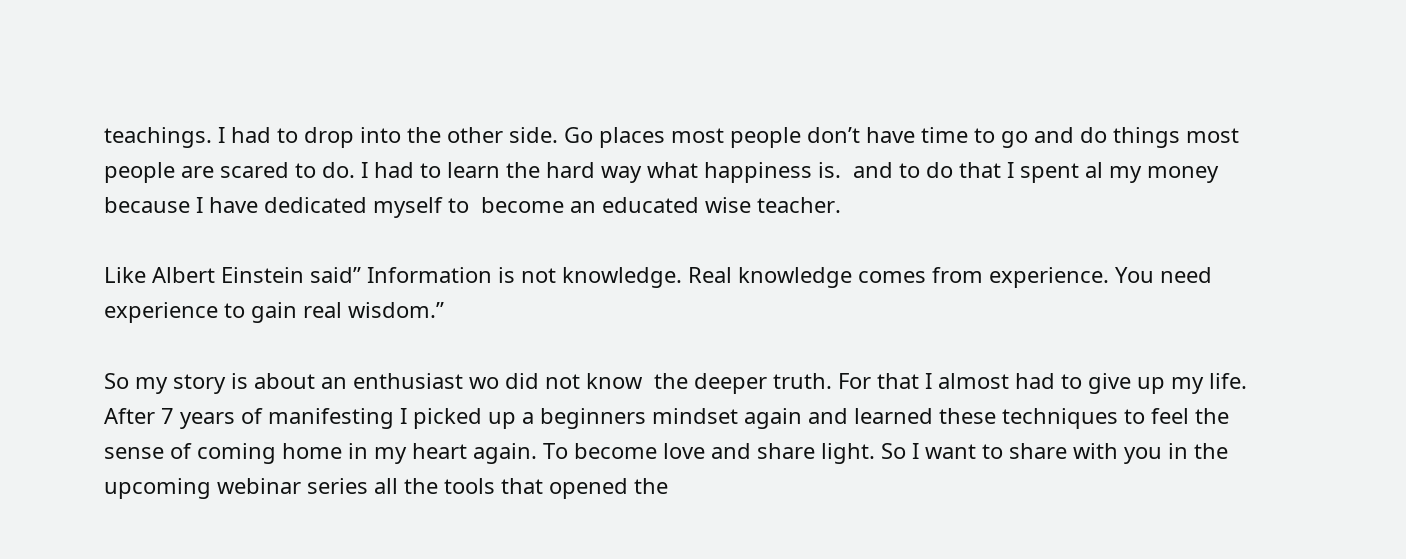teachings. I had to drop into the other side. Go places most people don’t have time to go and do things most people are scared to do. I had to learn the hard way what happiness is.  and to do that I spent al my money because I have dedicated myself to  become an educated wise teacher.

Like Albert Einstein said” Information is not knowledge. Real knowledge comes from experience. You need experience to gain real wisdom.”

So my story is about an enthusiast wo did not know  the deeper truth. For that I almost had to give up my life. After 7 years of manifesting I picked up a beginners mindset again and learned these techniques to feel the sense of coming home in my heart again. To become love and share light. So I want to share with you in the upcoming webinar series all the tools that opened the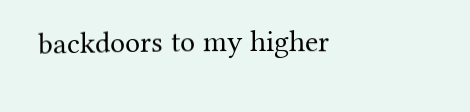backdoors to my higher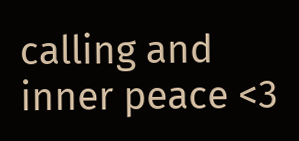calling and inner peace <3